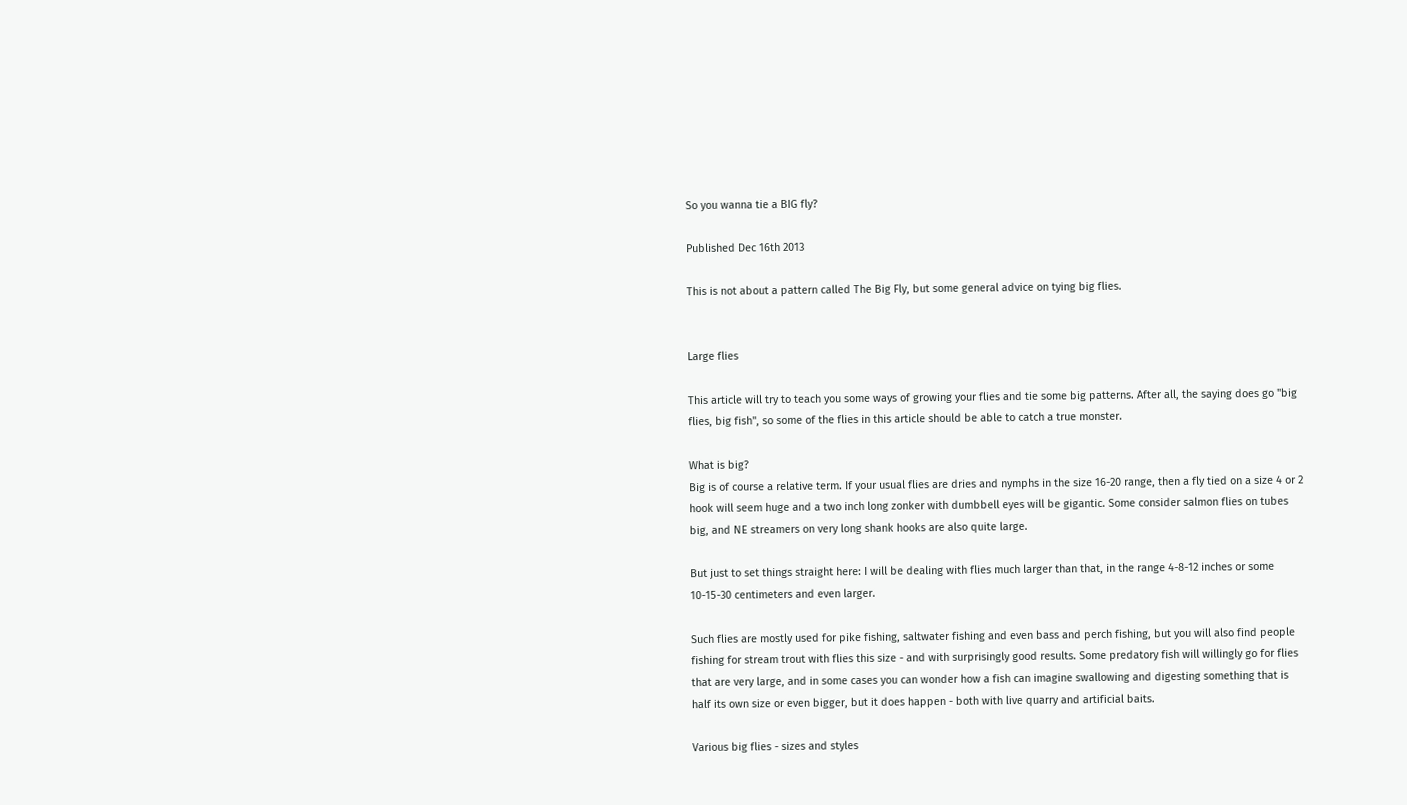So you wanna tie a BIG fly?

Published Dec 16th 2013

This is not about a pattern called The Big Fly, but some general advice on tying big flies.


Large flies

This article will try to teach you some ways of growing your flies and tie some big patterns. After all, the saying does go "big flies, big fish", so some of the flies in this article should be able to catch a true monster.

What is big?
Big is of course a relative term. If your usual flies are dries and nymphs in the size 16-20 range, then a fly tied on a size 4 or 2 hook will seem huge and a two inch long zonker with dumbbell eyes will be gigantic. Some consider salmon flies on tubes big, and NE streamers on very long shank hooks are also quite large.

But just to set things straight here: I will be dealing with flies much larger than that, in the range 4-8-12 inches or some 10-15-30 centimeters and even larger.

Such flies are mostly used for pike fishing, saltwater fishing and even bass and perch fishing, but you will also find people fishing for stream trout with flies this size - and with surprisingly good results. Some predatory fish will willingly go for flies that are very large, and in some cases you can wonder how a fish can imagine swallowing and digesting something that is half its own size or even bigger, but it does happen - both with live quarry and artificial baits.

Various big flies - sizes and styles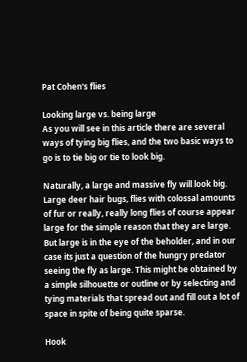Pat Cohen's flies

Looking large vs. being large
As you will see in this article there are several ways of tying big flies, and the two basic ways to go is to tie big or tie to look big.

Naturally, a large and massive fly will look big. Large deer hair bugs, flies with colossal amounts of fur or really, really long flies of course appear large for the simple reason that they are large.
But large is in the eye of the beholder, and in our case its just a question of the hungry predator seeing the fly as large. This might be obtained by a simple silhouette or outline or by selecting and tying materials that spread out and fill out a lot of space in spite of being quite sparse.

Hook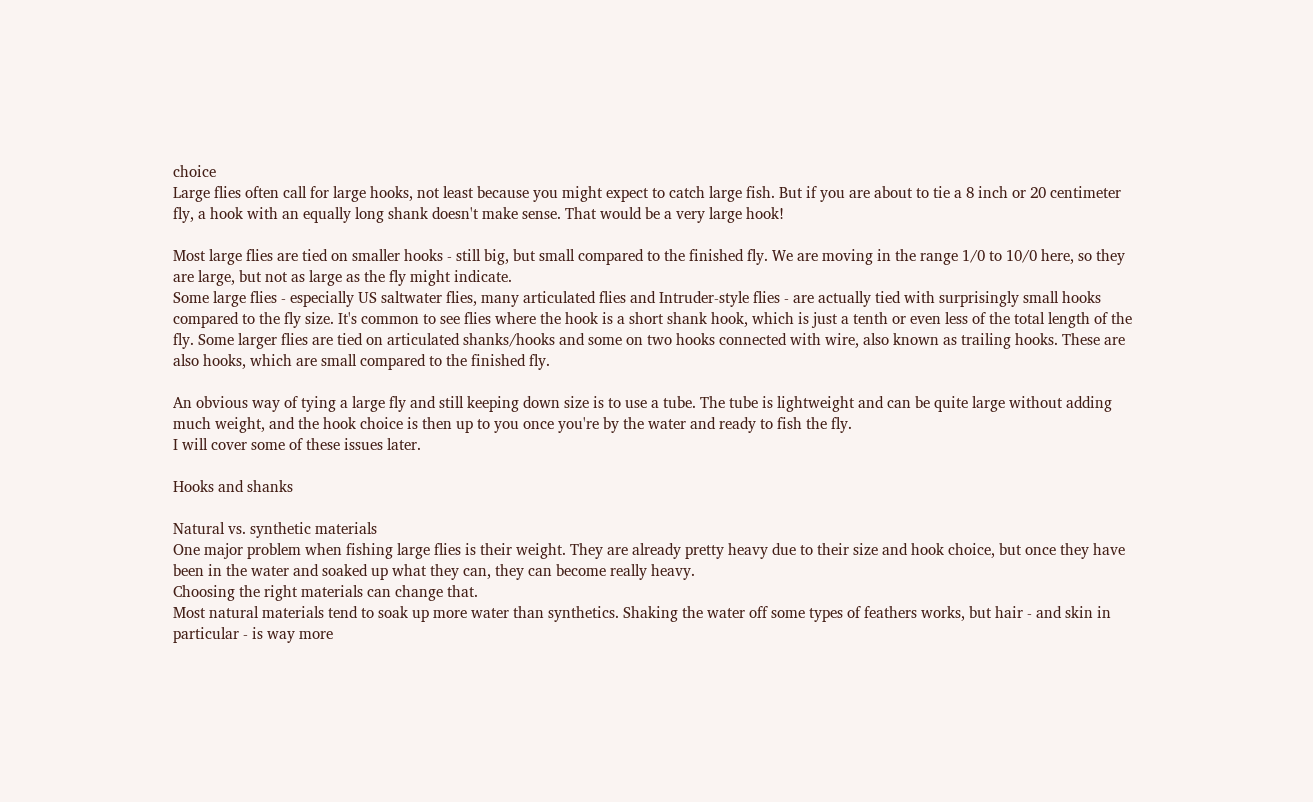choice
Large flies often call for large hooks, not least because you might expect to catch large fish. But if you are about to tie a 8 inch or 20 centimeter fly, a hook with an equally long shank doesn't make sense. That would be a very large hook!

Most large flies are tied on smaller hooks - still big, but small compared to the finished fly. We are moving in the range 1/0 to 10/0 here, so they are large, but not as large as the fly might indicate.
Some large flies - especially US saltwater flies, many articulated flies and Intruder-style flies - are actually tied with surprisingly small hooks compared to the fly size. It's common to see flies where the hook is a short shank hook, which is just a tenth or even less of the total length of the fly. Some larger flies are tied on articulated shanks/hooks and some on two hooks connected with wire, also known as trailing hooks. These are also hooks, which are small compared to the finished fly.

An obvious way of tying a large fly and still keeping down size is to use a tube. The tube is lightweight and can be quite large without adding much weight, and the hook choice is then up to you once you're by the water and ready to fish the fly.
I will cover some of these issues later.

Hooks and shanks

Natural vs. synthetic materials
One major problem when fishing large flies is their weight. They are already pretty heavy due to their size and hook choice, but once they have been in the water and soaked up what they can, they can become really heavy.
Choosing the right materials can change that.
Most natural materials tend to soak up more water than synthetics. Shaking the water off some types of feathers works, but hair - and skin in particular - is way more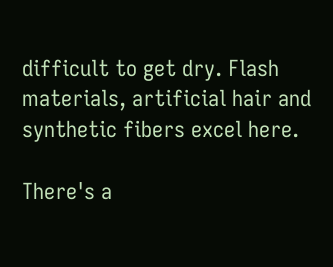difficult to get dry. Flash materials, artificial hair and synthetic fibers excel here.

There's a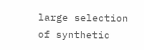large selection of synthetic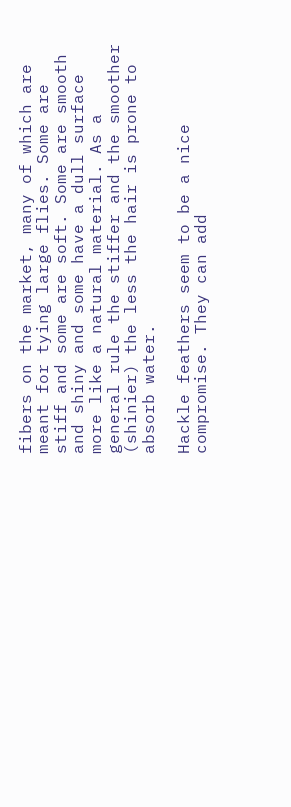fibers on the market, many of which are meant for tying large flies. Some are stiff and some are soft. Some are smooth and shiny and some have a dull surface more like a natural material. As a general rule the stiffer and the smoother (shinier) the less the hair is prone to absorb water.

Hackle feathers seem to be a nice compromise. They can add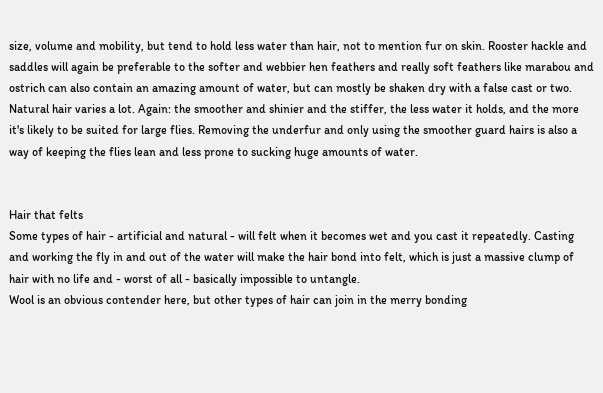size, volume and mobility, but tend to hold less water than hair, not to mention fur on skin. Rooster hackle and saddles will again be preferable to the softer and webbier hen feathers and really soft feathers like marabou and ostrich can also contain an amazing amount of water, but can mostly be shaken dry with a false cast or two.
Natural hair varies a lot. Again: the smoother and shinier and the stiffer, the less water it holds, and the more it's likely to be suited for large flies. Removing the underfur and only using the smoother guard hairs is also a way of keeping the flies lean and less prone to sucking huge amounts of water.


Hair that felts
Some types of hair - artificial and natural - will felt when it becomes wet and you cast it repeatedly. Casting and working the fly in and out of the water will make the hair bond into felt, which is just a massive clump of hair with no life and - worst of all - basically impossible to untangle.
Wool is an obvious contender here, but other types of hair can join in the merry bonding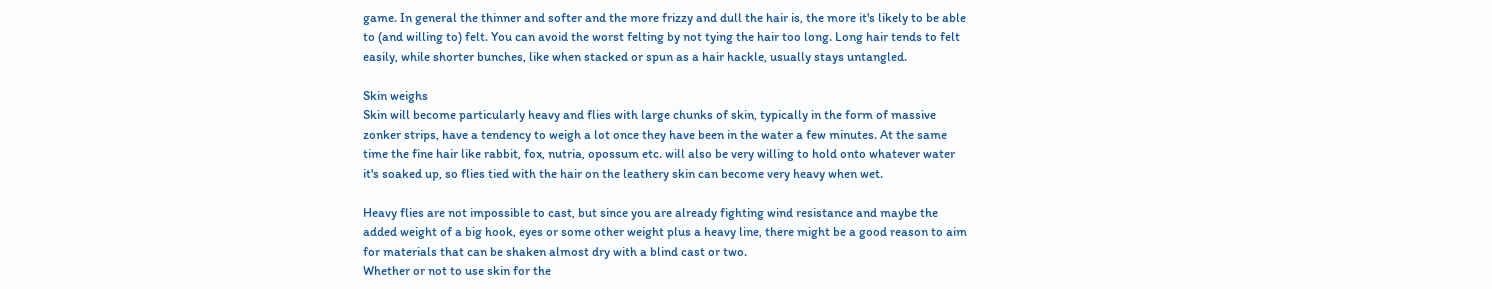game. In general the thinner and softer and the more frizzy and dull the hair is, the more it's likely to be able to (and willing to) felt. You can avoid the worst felting by not tying the hair too long. Long hair tends to felt easily, while shorter bunches, like when stacked or spun as a hair hackle, usually stays untangled.

Skin weighs
Skin will become particularly heavy and flies with large chunks of skin, typically in the form of massive zonker strips, have a tendency to weigh a lot once they have been in the water a few minutes. At the same time the fine hair like rabbit, fox, nutria, opossum etc. will also be very willing to hold onto whatever water it's soaked up, so flies tied with the hair on the leathery skin can become very heavy when wet.

Heavy flies are not impossible to cast, but since you are already fighting wind resistance and maybe the added weight of a big hook, eyes or some other weight plus a heavy line, there might be a good reason to aim for materials that can be shaken almost dry with a blind cast or two.
Whether or not to use skin for the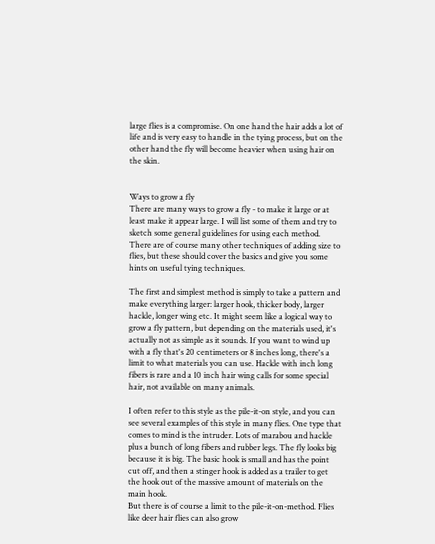large flies is a compromise. On one hand the hair adds a lot of life and is very easy to handle in the tying process, but on the other hand the fly will become heavier when using hair on the skin.


Ways to grow a fly
There are many ways to grow a fly - to make it large or at least make it appear large. I will list some of them and try to sketch some general guidelines for using each method. There are of course many other techniques of adding size to flies, but these should cover the basics and give you some hints on useful tying techniques.

The first and simplest method is simply to take a pattern and make everything larger: larger hook, thicker body, larger hackle, longer wing etc. It might seem like a logical way to grow a fly pattern, but depending on the materials used, it's actually not as simple as it sounds. If you want to wind up with a fly that's 20 centimeters or 8 inches long, there's a limit to what materials you can use. Hackle with inch long fibers is rare and a 10 inch hair wing calls for some special hair, not available on many animals.

I often refer to this style as the pile-it-on style, and you can see several examples of this style in many flies. One type that comes to mind is the intruder. Lots of marabou and hackle plus a bunch of long fibers and rubber legs. The fly looks big because it is big. The basic hook is small and has the point cut off, and then a stinger hook is added as a trailer to get the hook out of the massive amount of materials on the main hook.
But there is of course a limit to the pile-it-on-method. Flies like deer hair flies can also grow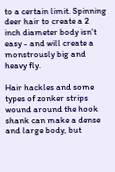to a certain limit. Spinning deer hair to create a 2 inch diameter body isn't easy - and will create a monstrously big and heavy fly.

Hair hackles and some types of zonker strips wound around the hook shank can make a dense and large body, but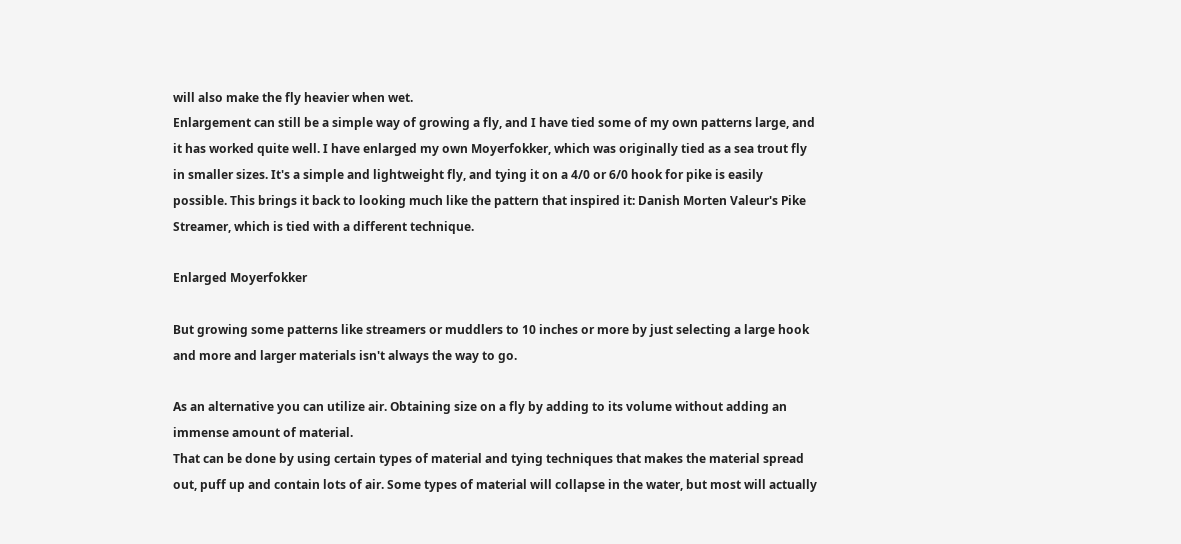will also make the fly heavier when wet.
Enlargement can still be a simple way of growing a fly, and I have tied some of my own patterns large, and it has worked quite well. I have enlarged my own Moyerfokker, which was originally tied as a sea trout fly in smaller sizes. It's a simple and lightweight fly, and tying it on a 4/0 or 6/0 hook for pike is easily possible. This brings it back to looking much like the pattern that inspired it: Danish Morten Valeur's Pike Streamer, which is tied with a different technique.

Enlarged Moyerfokker

But growing some patterns like streamers or muddlers to 10 inches or more by just selecting a large hook and more and larger materials isn't always the way to go.

As an alternative you can utilize air. Obtaining size on a fly by adding to its volume without adding an immense amount of material.
That can be done by using certain types of material and tying techniques that makes the material spread out, puff up and contain lots of air. Some types of material will collapse in the water, but most will actually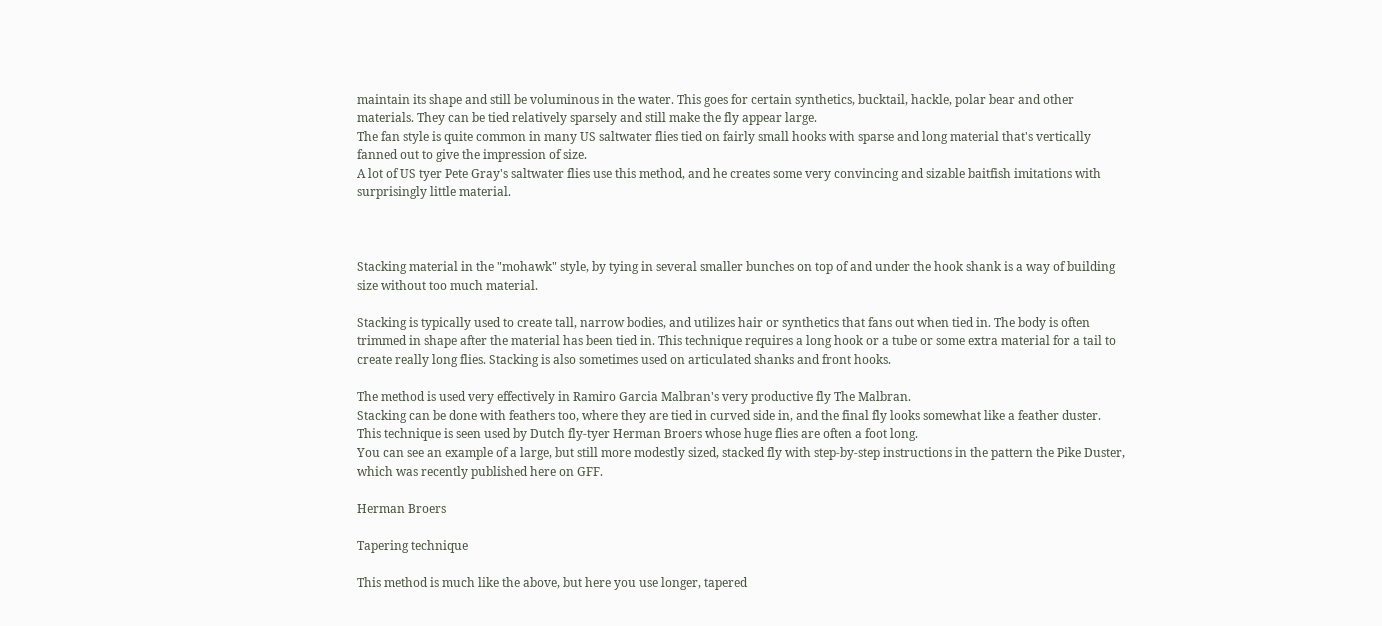maintain its shape and still be voluminous in the water. This goes for certain synthetics, bucktail, hackle, polar bear and other materials. They can be tied relatively sparsely and still make the fly appear large.
The fan style is quite common in many US saltwater flies tied on fairly small hooks with sparse and long material that's vertically fanned out to give the impression of size.
A lot of US tyer Pete Gray's saltwater flies use this method, and he creates some very convincing and sizable baitfish imitations with surprisingly little material.



Stacking material in the "mohawk" style, by tying in several smaller bunches on top of and under the hook shank is a way of building size without too much material.

Stacking is typically used to create tall, narrow bodies, and utilizes hair or synthetics that fans out when tied in. The body is often trimmed in shape after the material has been tied in. This technique requires a long hook or a tube or some extra material for a tail to create really long flies. Stacking is also sometimes used on articulated shanks and front hooks.

The method is used very effectively in Ramiro Garcia Malbran's very productive fly The Malbran.
Stacking can be done with feathers too, where they are tied in curved side in, and the final fly looks somewhat like a feather duster. This technique is seen used by Dutch fly-tyer Herman Broers whose huge flies are often a foot long.
You can see an example of a large, but still more modestly sized, stacked fly with step-by-step instructions in the pattern the Pike Duster, which was recently published here on GFF.

Herman Broers

Tapering technique

This method is much like the above, but here you use longer, tapered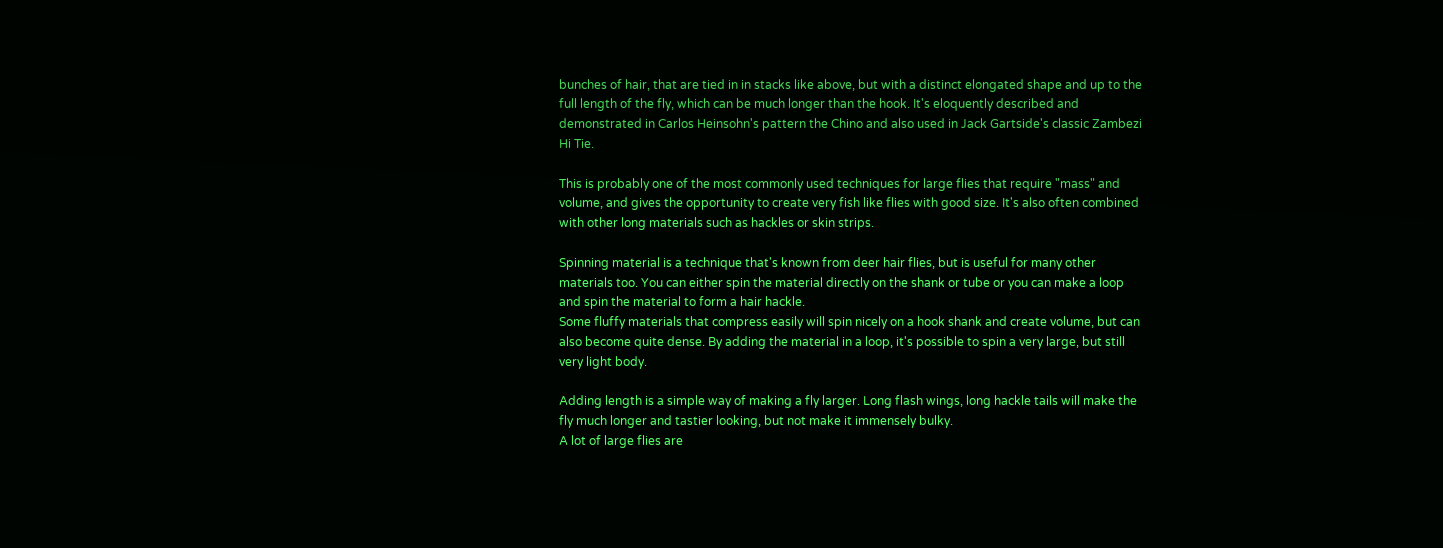bunches of hair, that are tied in in stacks like above, but with a distinct elongated shape and up to the full length of the fly, which can be much longer than the hook. It's eloquently described and demonstrated in Carlos Heinsohn's pattern the Chino and also used in Jack Gartside's classic Zambezi Hi Tie.

This is probably one of the most commonly used techniques for large flies that require "mass" and volume, and gives the opportunity to create very fish like flies with good size. It's also often combined with other long materials such as hackles or skin strips.

Spinning material is a technique that's known from deer hair flies, but is useful for many other materials too. You can either spin the material directly on the shank or tube or you can make a loop and spin the material to form a hair hackle.
Some fluffy materials that compress easily will spin nicely on a hook shank and create volume, but can also become quite dense. By adding the material in a loop, it's possible to spin a very large, but still very light body.

Adding length is a simple way of making a fly larger. Long flash wings, long hackle tails will make the fly much longer and tastier looking, but not make it immensely bulky.
A lot of large flies are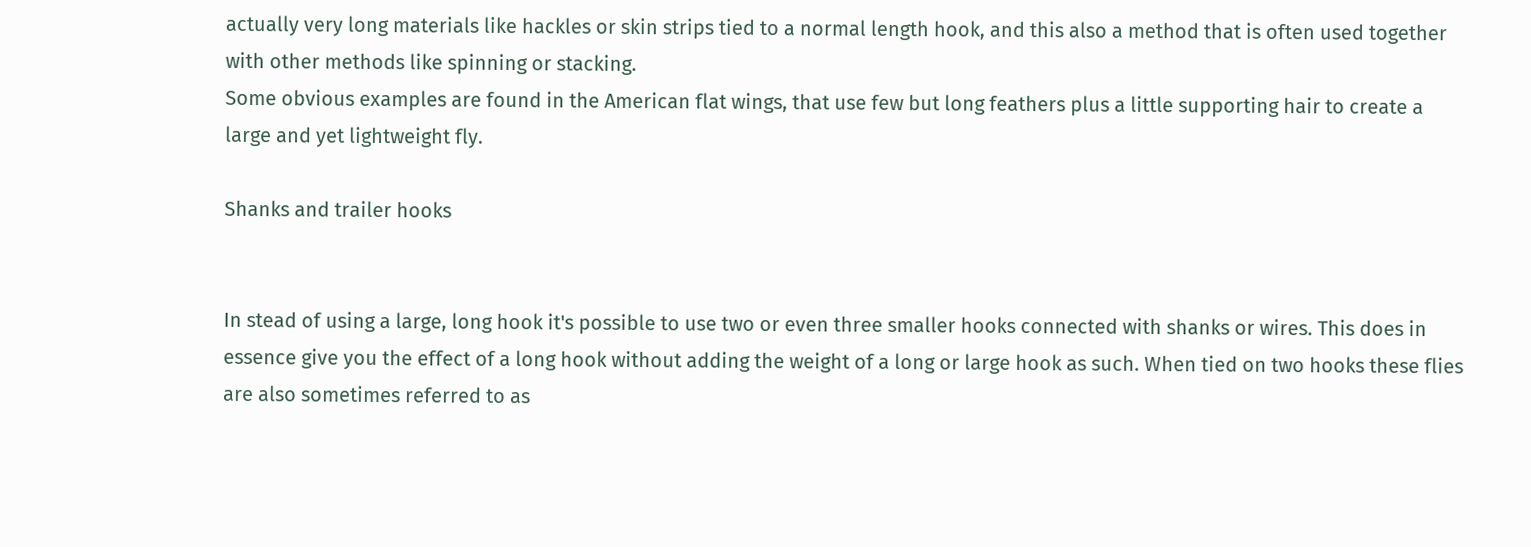actually very long materials like hackles or skin strips tied to a normal length hook, and this also a method that is often used together with other methods like spinning or stacking.
Some obvious examples are found in the American flat wings, that use few but long feathers plus a little supporting hair to create a large and yet lightweight fly.

Shanks and trailer hooks


In stead of using a large, long hook it's possible to use two or even three smaller hooks connected with shanks or wires. This does in essence give you the effect of a long hook without adding the weight of a long or large hook as such. When tied on two hooks these flies are also sometimes referred to as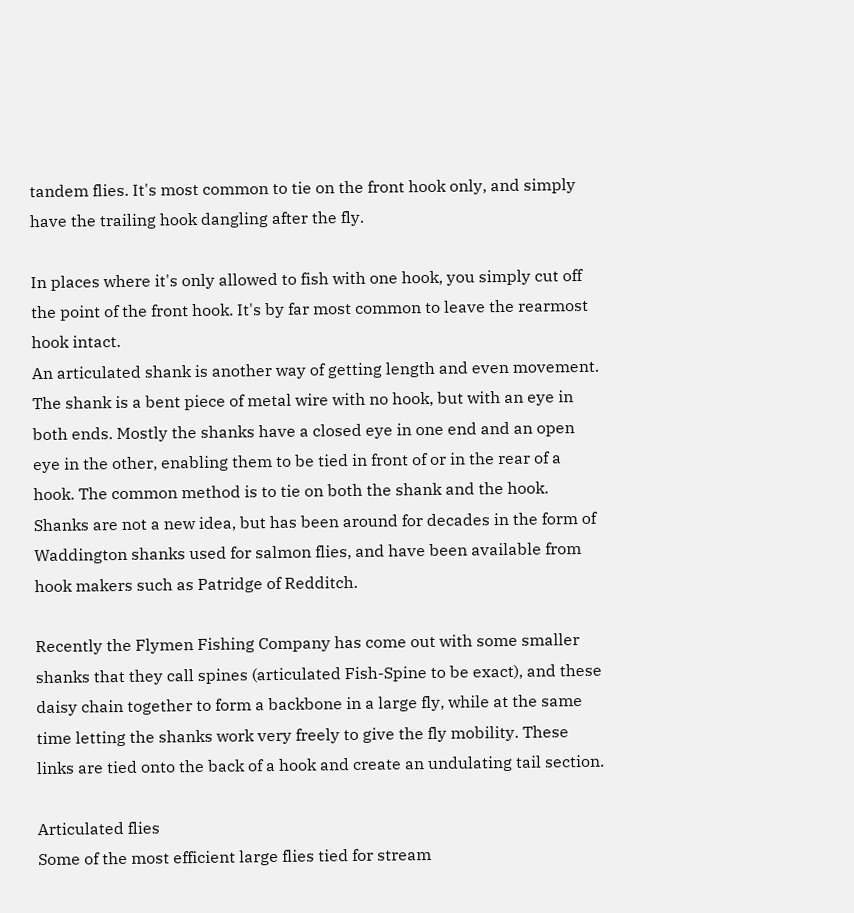tandem flies. It's most common to tie on the front hook only, and simply have the trailing hook dangling after the fly.

In places where it's only allowed to fish with one hook, you simply cut off the point of the front hook. It's by far most common to leave the rearmost hook intact.
An articulated shank is another way of getting length and even movement. The shank is a bent piece of metal wire with no hook, but with an eye in both ends. Mostly the shanks have a closed eye in one end and an open eye in the other, enabling them to be tied in front of or in the rear of a hook. The common method is to tie on both the shank and the hook.
Shanks are not a new idea, but has been around for decades in the form of Waddington shanks used for salmon flies, and have been available from hook makers such as Patridge of Redditch.

Recently the Flymen Fishing Company has come out with some smaller shanks that they call spines (articulated Fish-Spine to be exact), and these daisy chain together to form a backbone in a large fly, while at the same time letting the shanks work very freely to give the fly mobility. These links are tied onto the back of a hook and create an undulating tail section.

Articulated flies
Some of the most efficient large flies tied for stream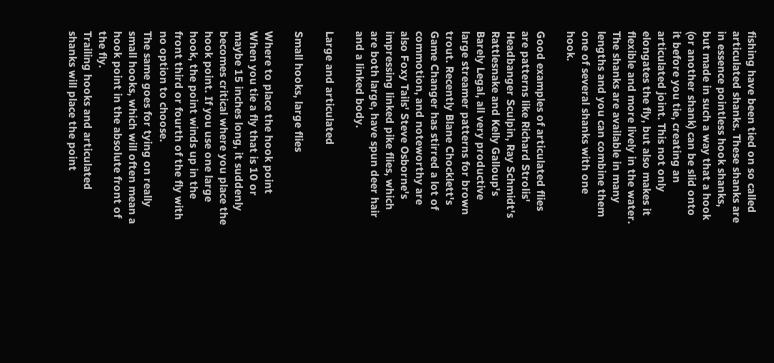fishing have been tied on so called articulated shanks. These shanks are in essence pointless hook shanks, but made in such a way that a hook (or another shank) can be slid onto it before you tie, creating an articulated joint. This not only elongates the fly, but also makes it flexible and more lively in the water.
The shanks are available in many lengths and you can combine them one of several shanks with one hook.

Good examples of articulated flies are patterns like Richard Strolis' Headbanger Sculpin, Ray Schmidt's Rattlesnake and Kelly Galloup's Barely Legal, all very productive large streamer patterns for brown trout. Recently Blane Chocklett's Game Changer has stirred a lot of commotion, and noteworthy are also Foxy Tails' Steve Osborne's impressing linked pike flies, which are both large, have spun deer hair and a linked body.

Large and articulated

Small hooks, large flies

Where to place the hook point
When you tie a fly that is 10 or maybe 15 inches long, it suddenly becomes critical where you place the hook point. If you use one large hook, the point winds up in the front third or fourth of the fly with no option to choose.
The same goes for tying on really small hooks, which will often mean a hook point in the absolute front of the fly.
Trailing hooks and articulated shanks will place the point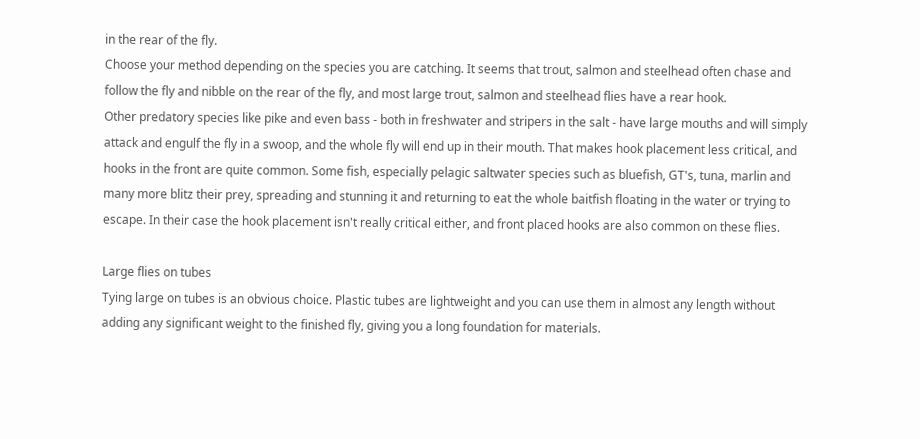in the rear of the fly.
Choose your method depending on the species you are catching. It seems that trout, salmon and steelhead often chase and follow the fly and nibble on the rear of the fly, and most large trout, salmon and steelhead flies have a rear hook.
Other predatory species like pike and even bass - both in freshwater and stripers in the salt - have large mouths and will simply attack and engulf the fly in a swoop, and the whole fly will end up in their mouth. That makes hook placement less critical, and hooks in the front are quite common. Some fish, especially pelagic saltwater species such as bluefish, GT's, tuna, marlin and many more blitz their prey, spreading and stunning it and returning to eat the whole baitfish floating in the water or trying to escape. In their case the hook placement isn't really critical either, and front placed hooks are also common on these flies.

Large flies on tubes
Tying large on tubes is an obvious choice. Plastic tubes are lightweight and you can use them in almost any length without adding any significant weight to the finished fly, giving you a long foundation for materials.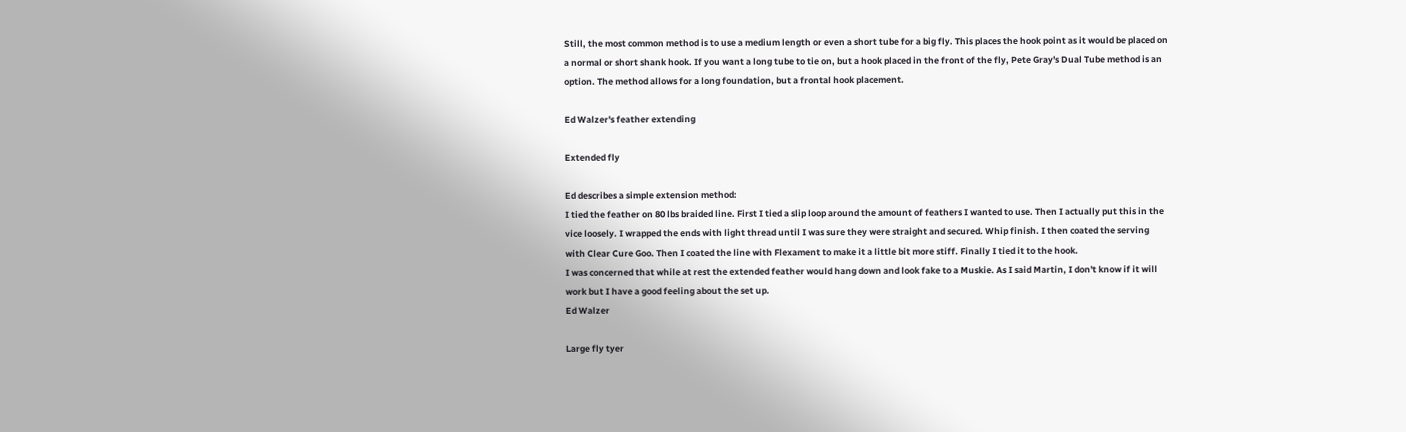Still, the most common method is to use a medium length or even a short tube for a big fly. This places the hook point as it would be placed on a normal or short shank hook. If you want a long tube to tie on, but a hook placed in the front of the fly, Pete Gray's Dual Tube method is an option. The method allows for a long foundation, but a frontal hook placement.

Ed Walzer's feather extending

Extended fly

Ed describes a simple extension method:
I tied the feather on 80 lbs braided line. First I tied a slip loop around the amount of feathers I wanted to use. Then I actually put this in the vice loosely. I wrapped the ends with light thread until I was sure they were straight and secured. Whip finish. I then coated the serving with Clear Cure Goo. Then I coated the line with Flexament to make it a little bit more stiff. Finally I tied it to the hook.
I was concerned that while at rest the extended feather would hang down and look fake to a Muskie. As I said Martin, I don't know if it will work but I have a good feeling about the set up.
Ed Walzer

Large fly tyer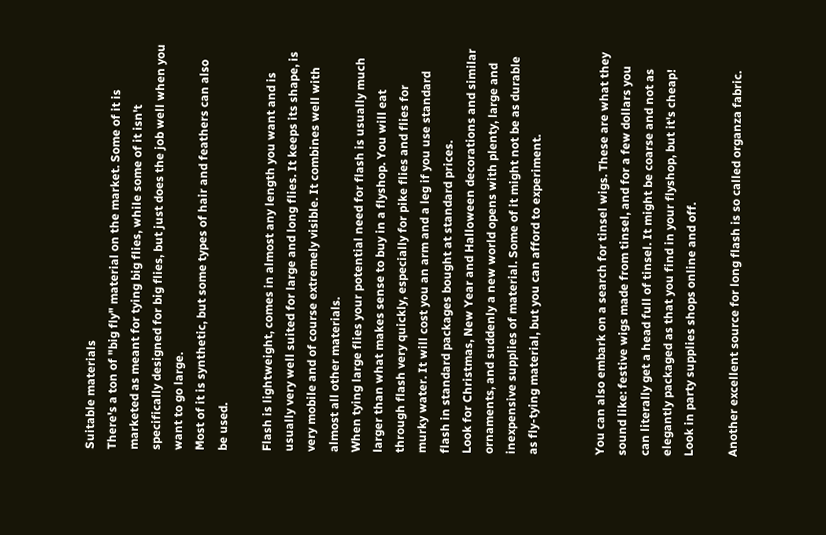Suitable materials
There's a ton of "big fly" material on the market. Some of it is marketed as meant for tying big flies, while some of it isn't specifically designed for big flies, but just does the job well when you want to go large.
Most of it is synthetic, but some types of hair and feathers can also be used.

Flash is lightweight, comes in almost any length you want and is usually very well suited for large and long flies. It keeps its shape, is very mobile and of course extremely visible. It combines well with almost all other materials.
When tying large flies your potential need for flash is usually much larger than what makes sense to buy in a flyshop. You will eat through flash very quickly, especially for pike flies and flies for murky water. It will cost you an arm and a leg if you use standard flash in standard packages bought at standard prices.
Look for Christmas, New Year and Halloween decorations and similar ornaments, and suddenly a new world opens with plenty, large and inexpensive supplies of material. Some of it might not be as durable as fly-tying material, but you can afford to experiment.


You can also embark on a search for tinsel wigs. These are what they sound like: festive wigs made from tinsel, and for a few dollars you can literally get a head full of tinsel. It might be coarse and not as elegantly packaged as that you find in your flyshop, but it's cheap! Look in party supplies shops online and off.

Another excellent source for long flash is so called organza fabric.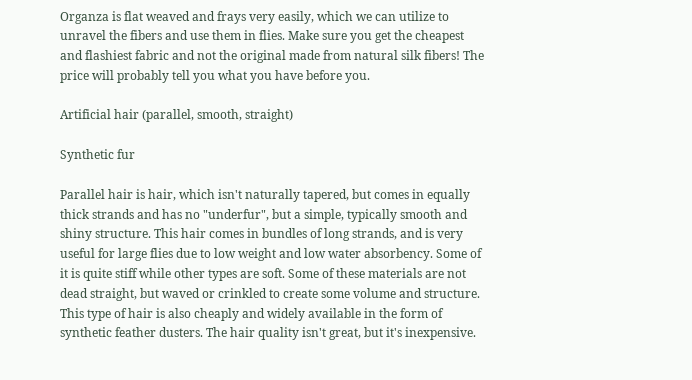Organza is flat weaved and frays very easily, which we can utilize to unravel the fibers and use them in flies. Make sure you get the cheapest and flashiest fabric and not the original made from natural silk fibers! The price will probably tell you what you have before you.

Artificial hair (parallel, smooth, straight)

Synthetic fur

Parallel hair is hair, which isn't naturally tapered, but comes in equally thick strands and has no "underfur", but a simple, typically smooth and shiny structure. This hair comes in bundles of long strands, and is very useful for large flies due to low weight and low water absorbency. Some of it is quite stiff while other types are soft. Some of these materials are not dead straight, but waved or crinkled to create some volume and structure.
This type of hair is also cheaply and widely available in the form of synthetic feather dusters. The hair quality isn't great, but it's inexpensive.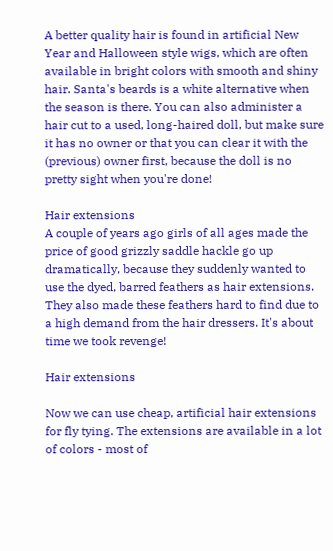A better quality hair is found in artificial New Year and Halloween style wigs, which are often available in bright colors with smooth and shiny hair. Santa's beards is a white alternative when the season is there. You can also administer a hair cut to a used, long-haired doll, but make sure it has no owner or that you can clear it with the (previous) owner first, because the doll is no pretty sight when you're done!

Hair extensions
A couple of years ago girls of all ages made the price of good grizzly saddle hackle go up dramatically, because they suddenly wanted to use the dyed, barred feathers as hair extensions. They also made these feathers hard to find due to a high demand from the hair dressers. It's about time we took revenge!

Hair extensions

Now we can use cheap, artificial hair extensions for fly tying. The extensions are available in a lot of colors - most of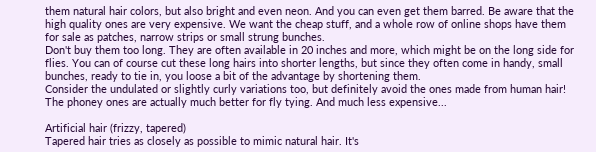them natural hair colors, but also bright and even neon. And you can even get them barred. Be aware that the high quality ones are very expensive. We want the cheap stuff, and a whole row of online shops have them for sale as patches, narrow strips or small strung bunches.
Don't buy them too long. They are often available in 20 inches and more, which might be on the long side for flies. You can of course cut these long hairs into shorter lengths, but since they often come in handy, small bunches, ready to tie in, you loose a bit of the advantage by shortening them.
Consider the undulated or slightly curly variations too, but definitely avoid the ones made from human hair! The phoney ones are actually much better for fly tying. And much less expensive...

Artificial hair (frizzy, tapered)
Tapered hair tries as closely as possible to mimic natural hair. It's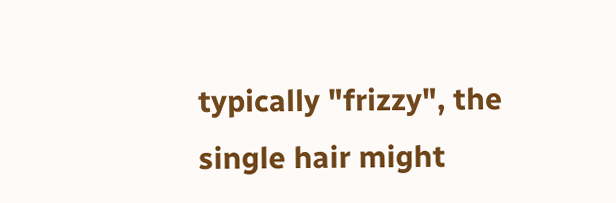typically "frizzy", the single hair might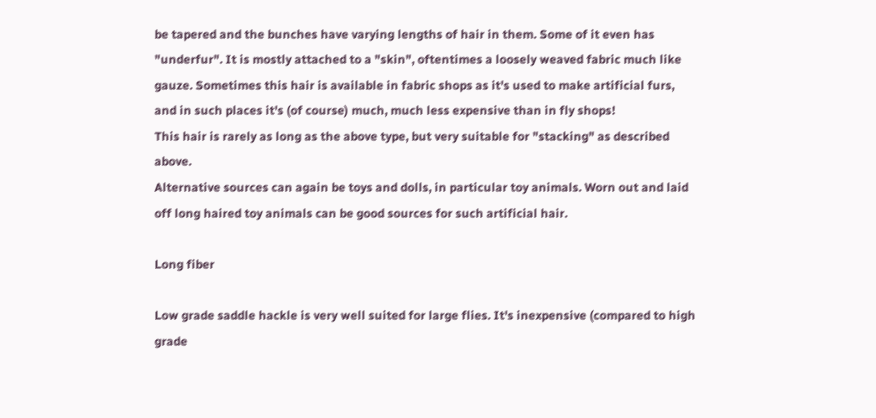be tapered and the bunches have varying lengths of hair in them. Some of it even has "underfur". It is mostly attached to a "skin", oftentimes a loosely weaved fabric much like gauze. Sometimes this hair is available in fabric shops as it's used to make artificial furs, and in such places it's (of course) much, much less expensive than in fly shops!
This hair is rarely as long as the above type, but very suitable for "stacking" as described above.
Alternative sources can again be toys and dolls, in particular toy animals. Worn out and laid off long haired toy animals can be good sources for such artificial hair.

Long fiber

Low grade saddle hackle is very well suited for large flies. It's inexpensive (compared to high grade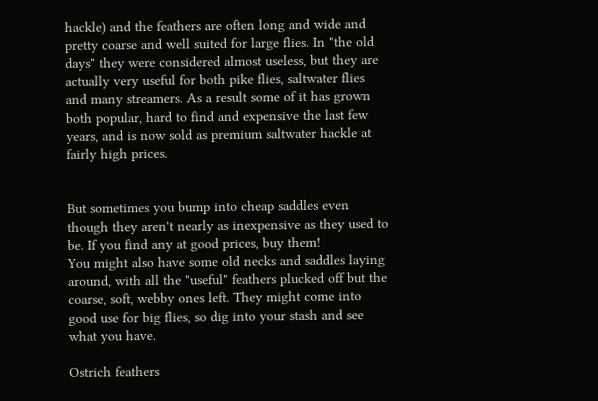hackle) and the feathers are often long and wide and pretty coarse and well suited for large flies. In "the old days" they were considered almost useless, but they are actually very useful for both pike flies, saltwater flies and many streamers. As a result some of it has grown both popular, hard to find and expensive the last few years, and is now sold as premium saltwater hackle at fairly high prices.


But sometimes you bump into cheap saddles even though they aren't nearly as inexpensive as they used to be. If you find any at good prices, buy them!
You might also have some old necks and saddles laying around, with all the "useful" feathers plucked off but the coarse, soft, webby ones left. They might come into good use for big flies, so dig into your stash and see what you have.

Ostrich feathers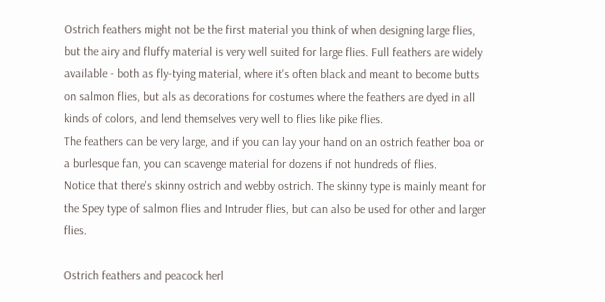Ostrich feathers might not be the first material you think of when designing large flies, but the airy and fluffy material is very well suited for large flies. Full feathers are widely available - both as fly-tying material, where it's often black and meant to become butts on salmon flies, but als as decorations for costumes where the feathers are dyed in all kinds of colors, and lend themselves very well to flies like pike flies.
The feathers can be very large, and if you can lay your hand on an ostrich feather boa or a burlesque fan, you can scavenge material for dozens if not hundreds of flies.
Notice that there's skinny ostrich and webby ostrich. The skinny type is mainly meant for the Spey type of salmon flies and Intruder flies, but can also be used for other and larger flies.

Ostrich feathers and peacock herl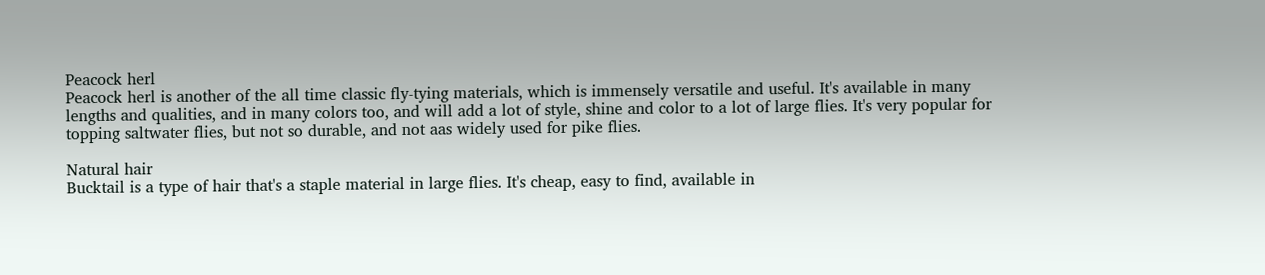Peacock herl
Peacock herl is another of the all time classic fly-tying materials, which is immensely versatile and useful. It's available in many lengths and qualities, and in many colors too, and will add a lot of style, shine and color to a lot of large flies. It's very popular for topping saltwater flies, but not so durable, and not aas widely used for pike flies.

Natural hair
Bucktail is a type of hair that's a staple material in large flies. It's cheap, easy to find, available in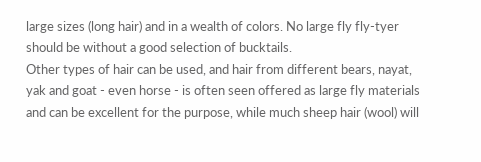large sizes (long hair) and in a wealth of colors. No large fly fly-tyer should be without a good selection of bucktails.
Other types of hair can be used, and hair from different bears, nayat, yak and goat - even horse - is often seen offered as large fly materials and can be excellent for the purpose, while much sheep hair (wool) will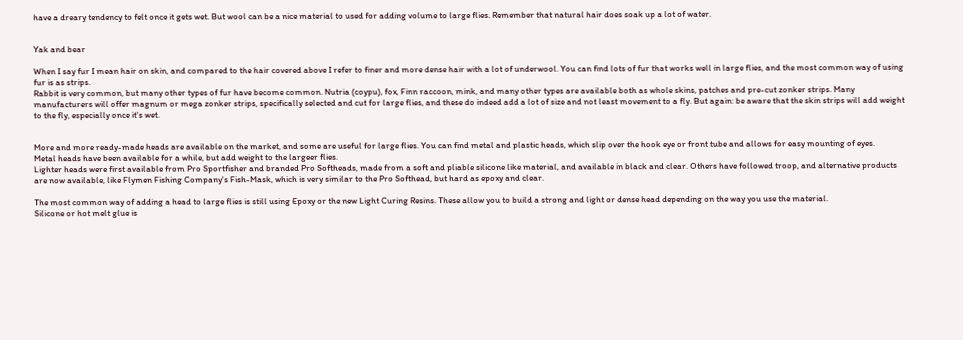have a dreary tendency to felt once it gets wet. But wool can be a nice material to used for adding volume to large flies. Remember that natural hair does soak up a lot of water.


Yak and bear

When I say fur I mean hair on skin, and compared to the hair covered above I refer to finer and more dense hair with a lot of underwool. You can find lots of fur that works well in large flies, and the most common way of using fur is as strips.
Rabbit is very common, but many other types of fur have become common. Nutria (coypu), fox, Finn raccoon, mink, and many other types are available both as whole skins, patches and pre-cut zonker strips. Many manufacturers will offer magnum or mega zonker strips, specifically selected and cut for large flies, and these do indeed add a lot of size and not least movement to a fly. But again: be aware that the skin strips will add weight to the fly, especially once it's wet.


More and more ready-made heads are available on the market, and some are useful for large flies. You can find metal and plastic heads, which slip over the hook eye or front tube and allows for easy mounting of eyes.
Metal heads have been available for a while, but add weight to the largeer flies.
Lighter heads were first available from Pro Sportfisher and branded Pro Softheads, made from a soft and pliable silicone like material, and available in black and clear. Others have followed troop, and alternative products are now available, like Flymen Fishing Company's Fish-Mask, which is very similar to the Pro Softhead, but hard as epoxy and clear.

The most common way of adding a head to large flies is still using Epoxy or the new Light Curing Resins. These allow you to build a strong and light or dense head depending on the way you use the material.
Silicone or hot melt glue is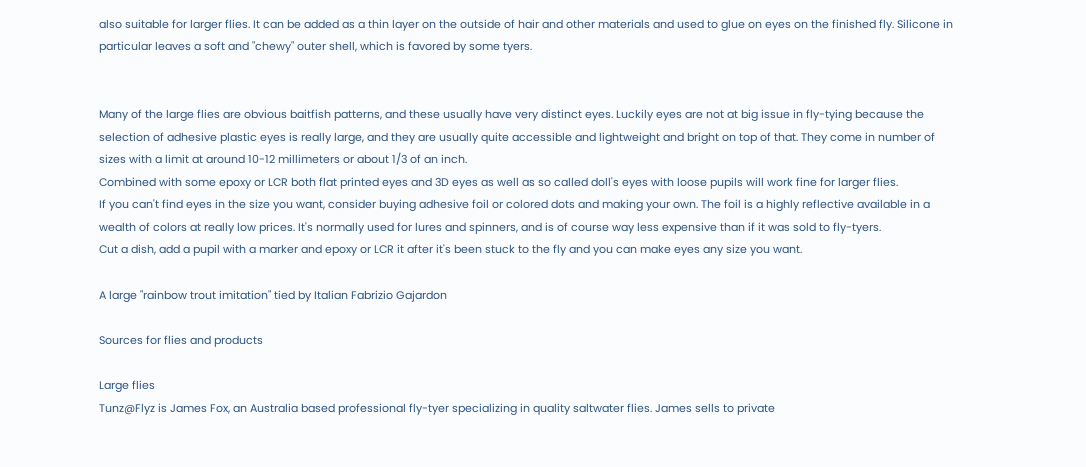also suitable for larger flies. It can be added as a thin layer on the outside of hair and other materials and used to glue on eyes on the finished fly. Silicone in particular leaves a soft and "chewy" outer shell, which is favored by some tyers.


Many of the large flies are obvious baitfish patterns, and these usually have very distinct eyes. Luckily eyes are not at big issue in fly-tying because the selection of adhesive plastic eyes is really large, and they are usually quite accessible and lightweight and bright on top of that. They come in number of sizes with a limit at around 10-12 millimeters or about 1/3 of an inch.
Combined with some epoxy or LCR both flat printed eyes and 3D eyes as well as so called doll's eyes with loose pupils will work fine for larger flies.
If you can't find eyes in the size you want, consider buying adhesive foil or colored dots and making your own. The foil is a highly reflective available in a wealth of colors at really low prices. It's normally used for lures and spinners, and is of course way less expensive than if it was sold to fly-tyers.
Cut a dish, add a pupil with a marker and epoxy or LCR it after it's been stuck to the fly and you can make eyes any size you want.

A large "rainbow trout imitation" tied by Italian Fabrizio Gajardon

Sources for flies and products

Large flies
Tunz@Flyz is James Fox, an Australia based professional fly-tyer specializing in quality saltwater flies. James sells to private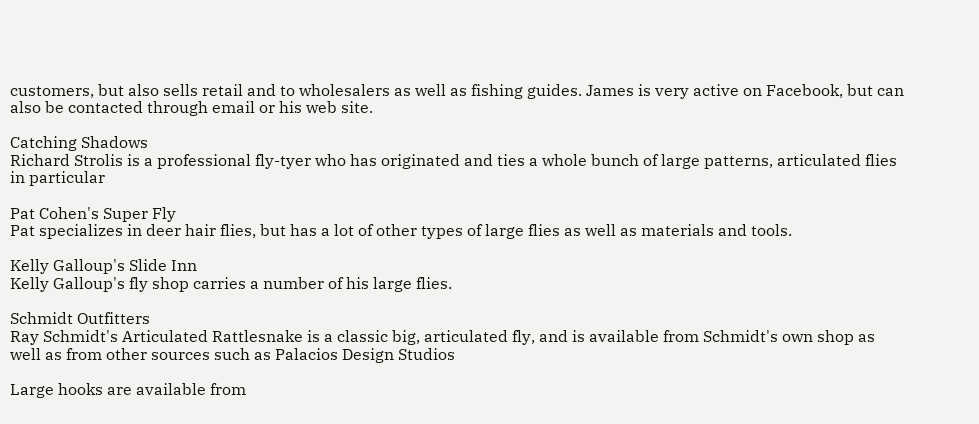customers, but also sells retail and to wholesalers as well as fishing guides. James is very active on Facebook, but can also be contacted through email or his web site.

Catching Shadows
Richard Strolis is a professional fly-tyer who has originated and ties a whole bunch of large patterns, articulated flies in particular

Pat Cohen's Super Fly
Pat specializes in deer hair flies, but has a lot of other types of large flies as well as materials and tools.

Kelly Galloup's Slide Inn
Kelly Galloup's fly shop carries a number of his large flies.

Schmidt Outfitters
Ray Schmidt's Articulated Rattlesnake is a classic big, articulated fly, and is available from Schmidt's own shop as well as from other sources such as Palacios Design Studios

Large hooks are available from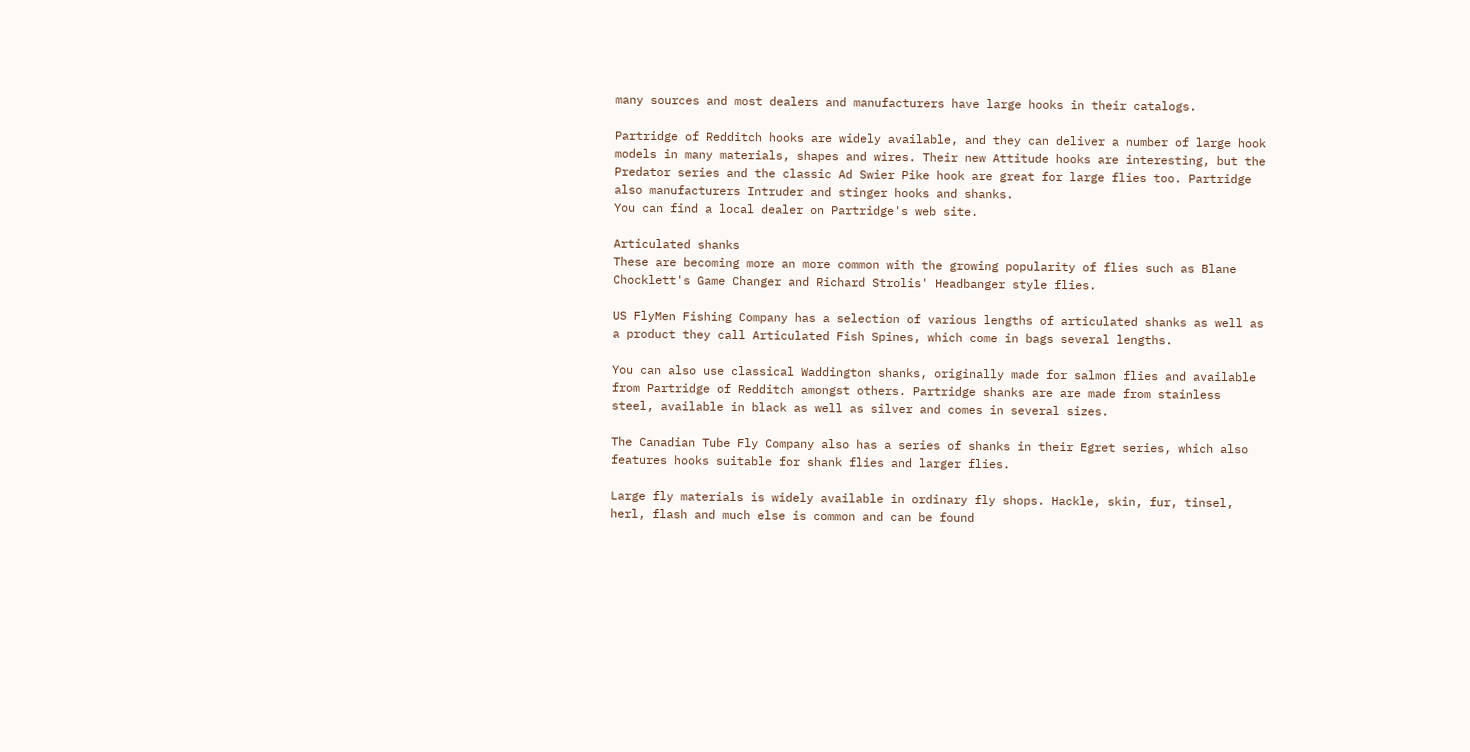many sources and most dealers and manufacturers have large hooks in their catalogs.

Partridge of Redditch hooks are widely available, and they can deliver a number of large hook models in many materials, shapes and wires. Their new Attitude hooks are interesting, but the Predator series and the classic Ad Swier Pike hook are great for large flies too. Partridge also manufacturers Intruder and stinger hooks and shanks.
You can find a local dealer on Partridge's web site.

Articulated shanks
These are becoming more an more common with the growing popularity of flies such as Blane Chocklett's Game Changer and Richard Strolis' Headbanger style flies.

US FlyMen Fishing Company has a selection of various lengths of articulated shanks as well as a product they call Articulated Fish Spines, which come in bags several lengths.

You can also use classical Waddington shanks, originally made for salmon flies and available from Partridge of Redditch amongst others. Partridge shanks are are made from stainless steel, available in black as well as silver and comes in several sizes.

The Canadian Tube Fly Company also has a series of shanks in their Egret series, which also features hooks suitable for shank flies and larger flies.

Large fly materials is widely available in ordinary fly shops. Hackle, skin, fur, tinsel, herl, flash and much else is common and can be found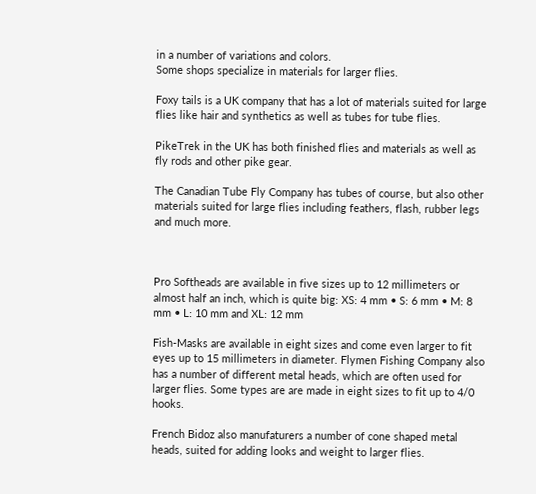in a number of variations and colors.
Some shops specialize in materials for larger flies.

Foxy tails is a UK company that has a lot of materials suited for large flies like hair and synthetics as well as tubes for tube flies.

PikeTrek in the UK has both finished flies and materials as well as fly rods and other pike gear.

The Canadian Tube Fly Company has tubes of course, but also other materials suited for large flies including feathers, flash, rubber legs and much more.



Pro Softheads are available in five sizes up to 12 millimeters or almost half an inch, which is quite big: XS: 4 mm • S: 6 mm • M: 8 mm • L: 10 mm and XL: 12 mm

Fish-Masks are available in eight sizes and come even larger to fit eyes up to 15 millimeters in diameter. Flymen Fishing Company also has a number of different metal heads, which are often used for larger flies. Some types are are made in eight sizes to fit up to 4/0 hooks.

French Bidoz also manufaturers a number of cone shaped metal heads, suited for adding looks and weight to larger flies.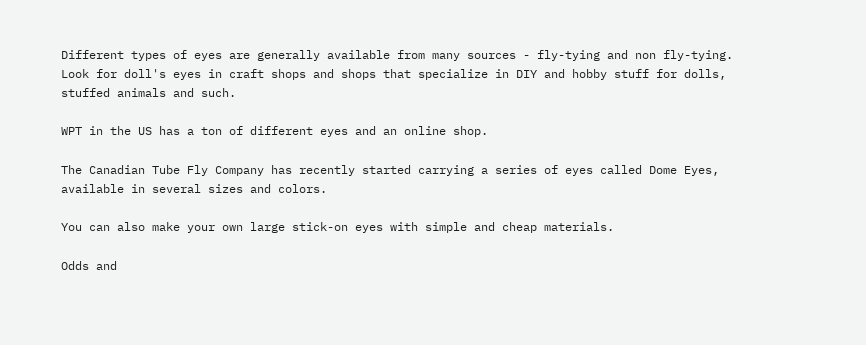Different types of eyes are generally available from many sources - fly-tying and non fly-tying. Look for doll's eyes in craft shops and shops that specialize in DIY and hobby stuff for dolls, stuffed animals and such.

WPT in the US has a ton of different eyes and an online shop.

The Canadian Tube Fly Company has recently started carrying a series of eyes called Dome Eyes, available in several sizes and colors.

You can also make your own large stick-on eyes with simple and cheap materials.

Odds and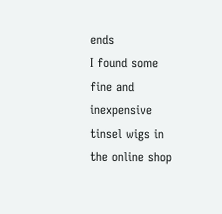ends
I found some fine and inexpensive tinsel wigs in the online shop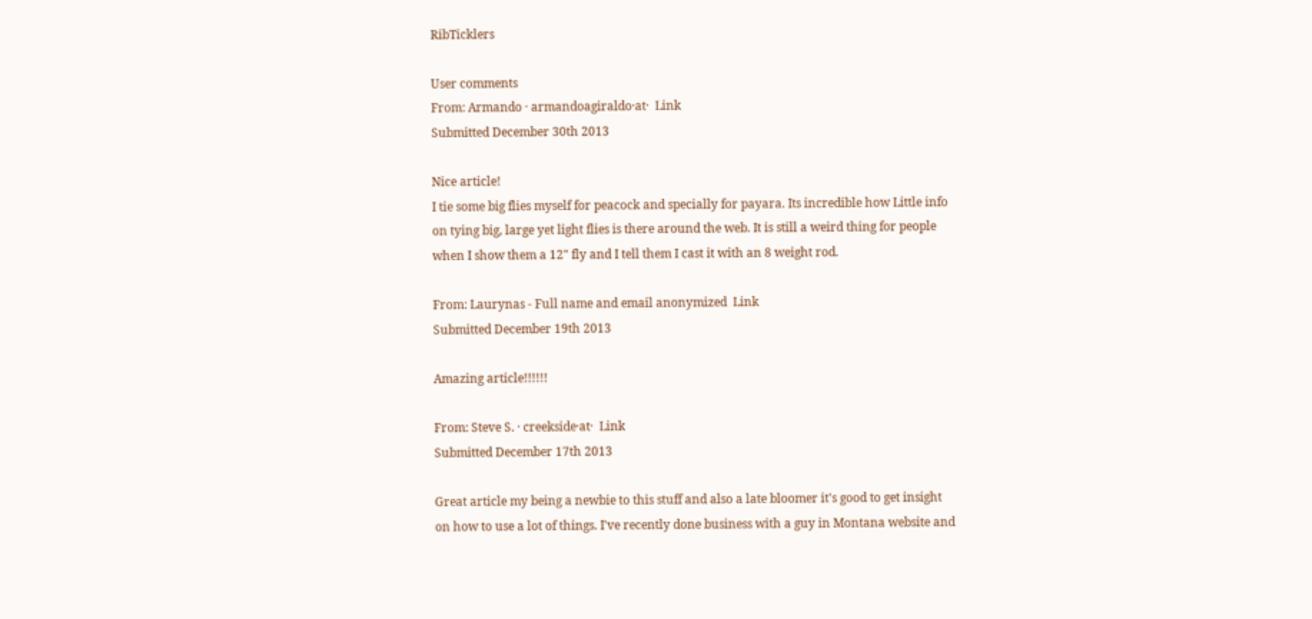RibTicklers

User comments
From: Armando · armandoagiraldo·at·  Link
Submitted December 30th 2013

Nice article!
I tie some big flies myself for peacock and specially for payara. Its incredible how Little info on tying big, large yet light flies is there around the web. It is still a weird thing for people when I show them a 12" fly and I tell them I cast it with an 8 weight rod.

From: Laurynas - Full name and email anonymized  Link
Submitted December 19th 2013

Amazing article!!!!!!

From: Steve S. · creekside·at·  Link
Submitted December 17th 2013

Great article my being a newbie to this stuff and also a late bloomer it's good to get insight on how to use a lot of things. I've recently done business with a guy in Montana website and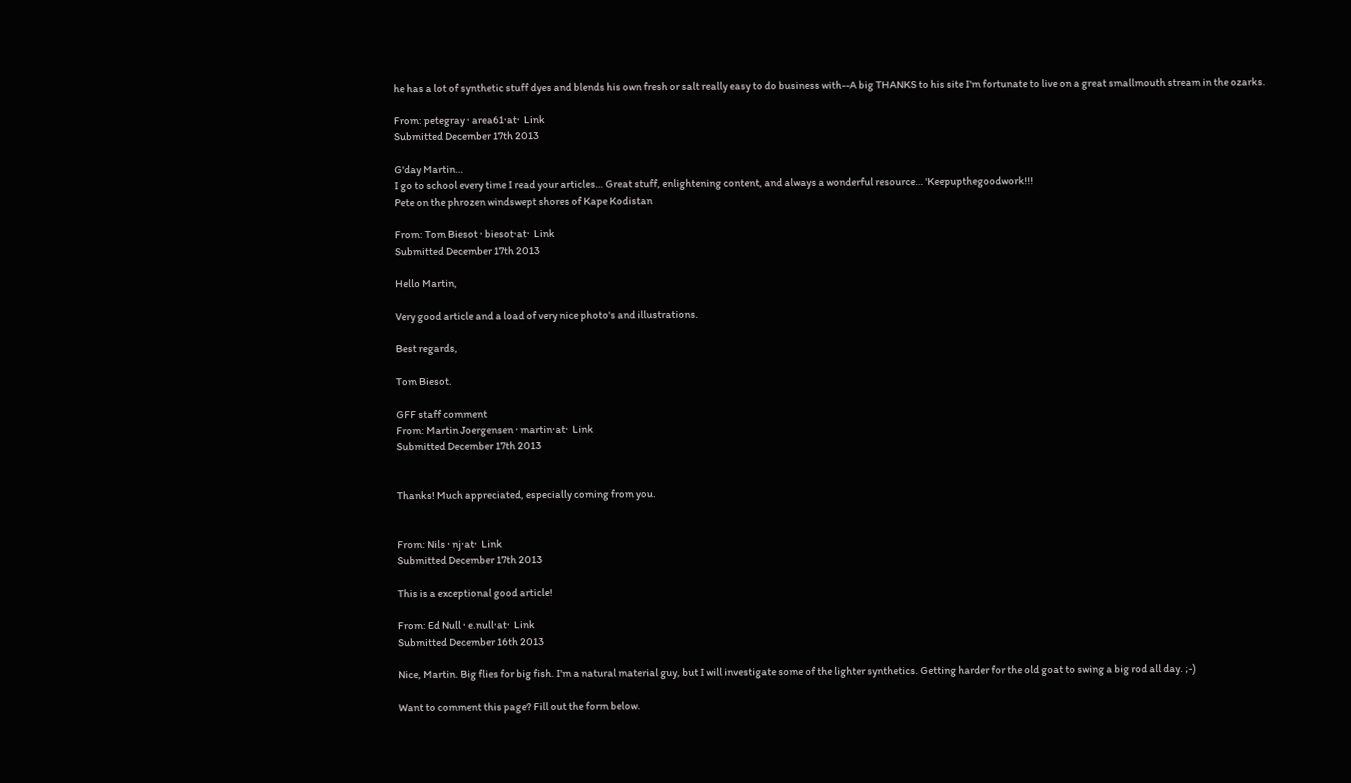he has a lot of synthetic stuff dyes and blends his own fresh or salt really easy to do business with--A big THANKS to his site I'm fortunate to live on a great smallmouth stream in the ozarks.

From: petegray · area61·at·  Link
Submitted December 17th 2013

G'day Martin…
I go to school every time I read your articles… Great stuff, enlightening content, and always a wonderful resource… 'Keepupthegoodwork!!!
Pete on the phrozen windswept shores of Kape Kodistan

From: Tom Biesot · biesot·at·  Link
Submitted December 17th 2013

Hello Martin,

Very good article and a load of very nice photo's and illustrations.

Best regards,

Tom Biesot.

GFF staff comment
From: Martin Joergensen · martin·at·  Link
Submitted December 17th 2013


Thanks! Much appreciated, especially coming from you.


From: Nils · nj·at·  Link
Submitted December 17th 2013

This is a exceptional good article!

From: Ed Null · e.null·at·  Link
Submitted December 16th 2013

Nice, Martin. Big flies for big fish. I'm a natural material guy, but I will investigate some of the lighter synthetics. Getting harder for the old goat to swing a big rod all day. ;-)

Want to comment this page? Fill out the form below.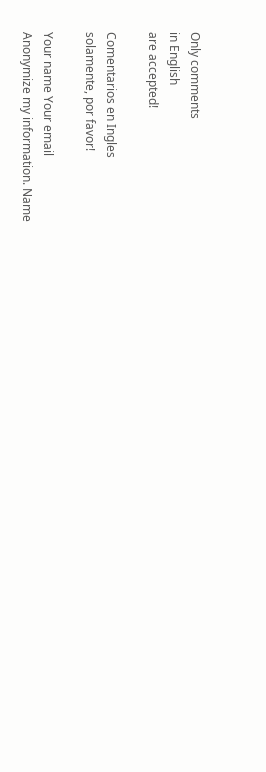Only comments
in English
are accepted!

Comentarios en Ingles
solamente, por favor!

Your name Your email
Anonymize my information. Name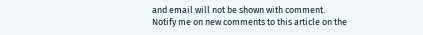and email will not be shown with comment.
Notify me on new comments to this article on the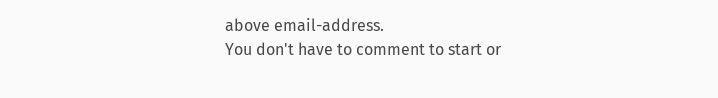above email-address.
You don't have to comment to start or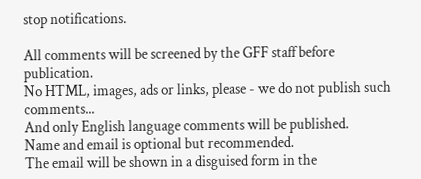stop notifications.

All comments will be screened by the GFF staff before publication.
No HTML, images, ads or links, please - we do not publish such comments...
And only English language comments will be published.
Name and email is optional but recommended.
The email will be shown in a disguised form in the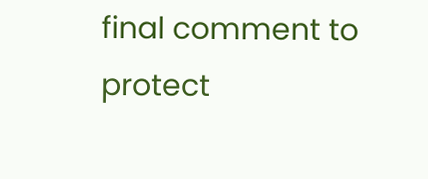final comment to protect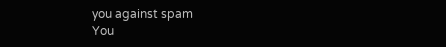you against spam
You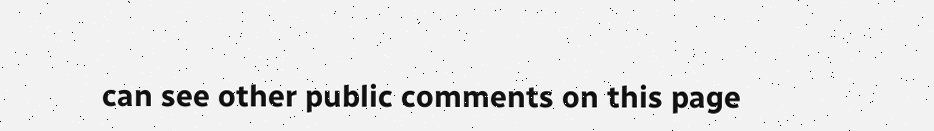can see other public comments on this page